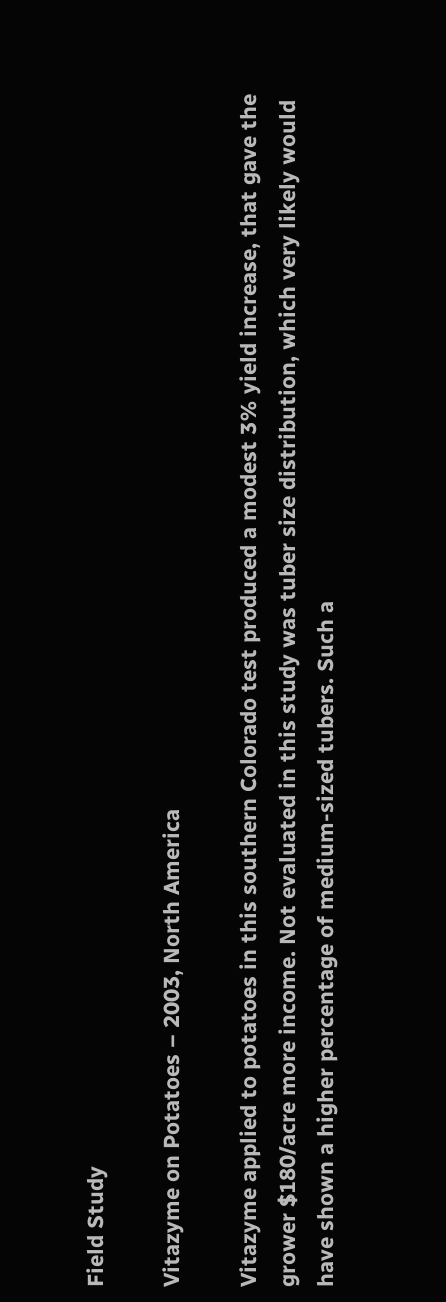Field Study

Vitazyme on Potatoes – 2003, North America

Vitazyme applied to potatoes in this southern Colorado test produced a modest 3% yield increase, that gave the grower $180/acre more income. Not evaluated in this study was tuber size distribution, which very likely would have shown a higher percentage of medium-sized tubers. Such a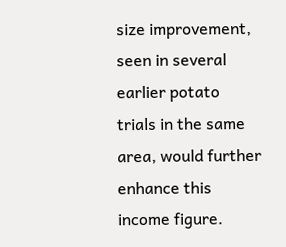size improvement, seen in several earlier potato trials in the same area, would further enhance this income figure.